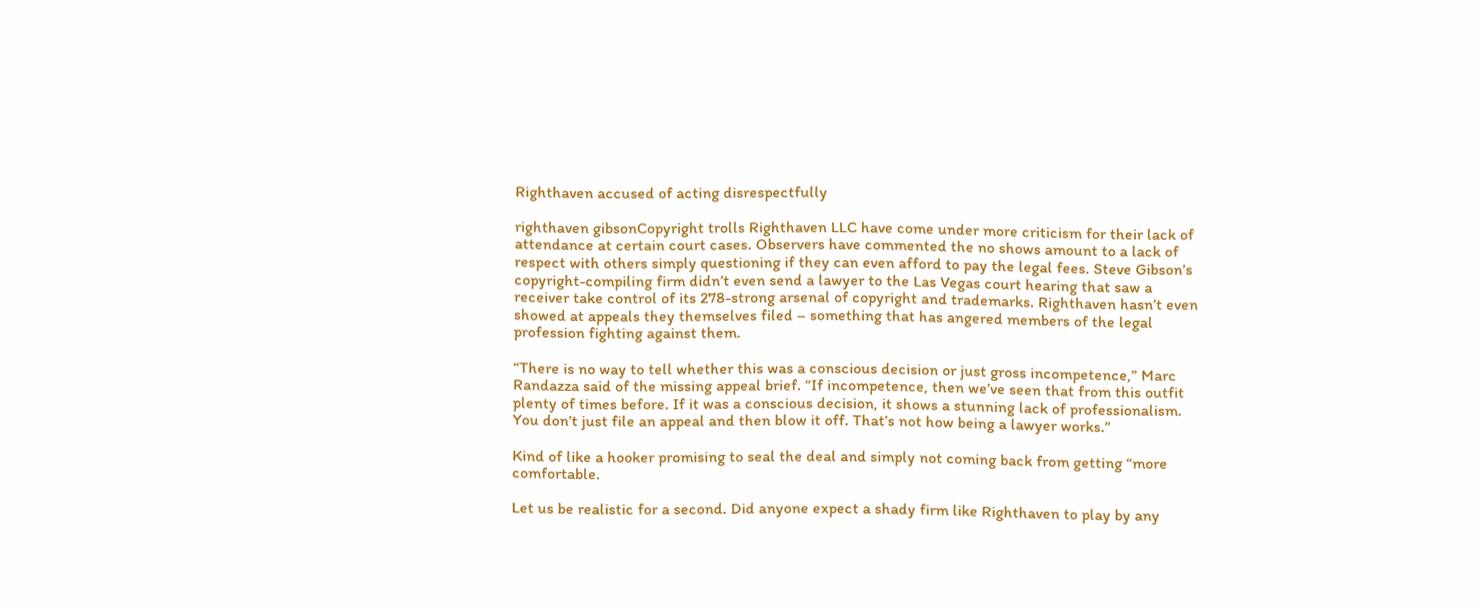Righthaven accused of acting disrespectfully

righthaven gibsonCopyright trolls Righthaven LLC have come under more criticism for their lack of attendance at certain court cases. Observers have commented the no shows amount to a lack of respect with others simply questioning if they can even afford to pay the legal fees. Steve Gibson’s copyright-compiling firm didn’t even send a lawyer to the Las Vegas court hearing that saw a receiver take control of its 278-strong arsenal of copyright and trademarks. Righthaven hasn’t even showed at appeals they themselves filed – something that has angered members of the legal profession fighting against them.

“There is no way to tell whether this was a conscious decision or just gross incompetence,” Marc Randazza said of the missing appeal brief. “If incompetence, then we’ve seen that from this outfit plenty of times before. If it was a conscious decision, it shows a stunning lack of professionalism. You don’t just file an appeal and then blow it off. That’s not how being a lawyer works.”

Kind of like a hooker promising to seal the deal and simply not coming back from getting “more comfortable.

Let us be realistic for a second. Did anyone expect a shady firm like Righthaven to play by any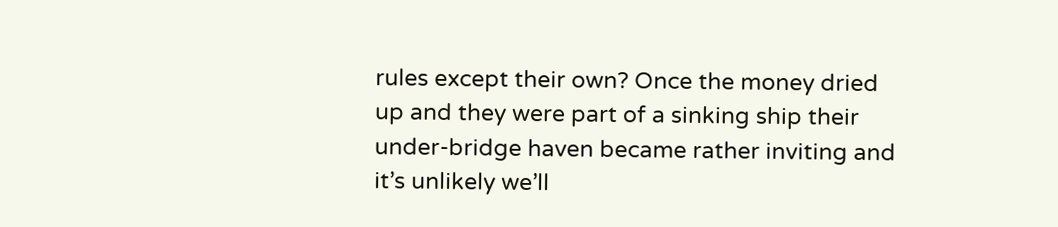rules except their own? Once the money dried up and they were part of a sinking ship their under-bridge haven became rather inviting and it’s unlikely we’ll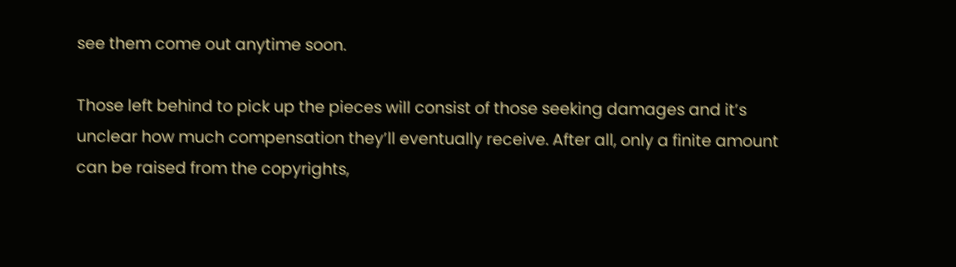see them come out anytime soon.

Those left behind to pick up the pieces will consist of those seeking damages and it’s unclear how much compensation they’ll eventually receive. After all, only a finite amount can be raised from the copyrights,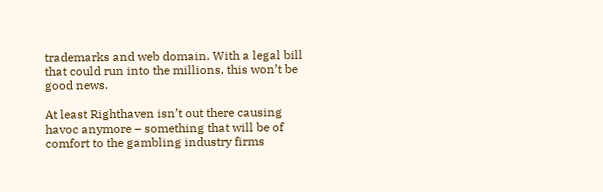trademarks and web domain. With a legal bill that could run into the millions, this won’t be good news.

At least Righthaven isn’t out there causing havoc anymore – something that will be of comfort to the gambling industry firms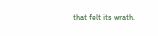that felt its wrath.